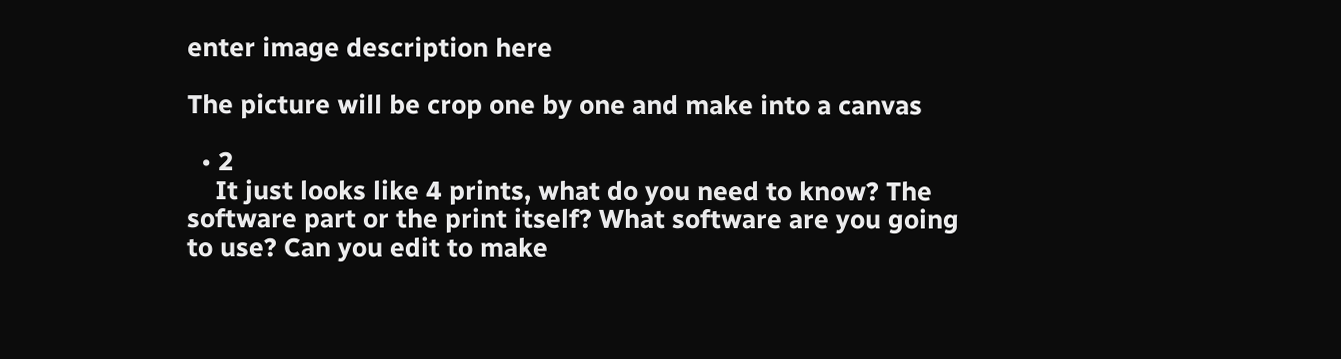enter image description here

The picture will be crop one by one and make into a canvas

  • 2
    It just looks like 4 prints, what do you need to know? The software part or the print itself? What software are you going to use? Can you edit to make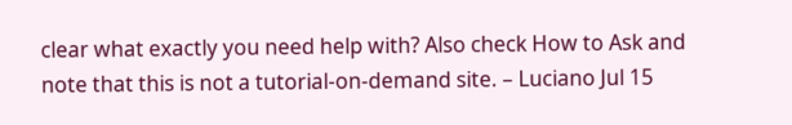clear what exactly you need help with? Also check How to Ask and note that this is not a tutorial-on-demand site. – Luciano Jul 15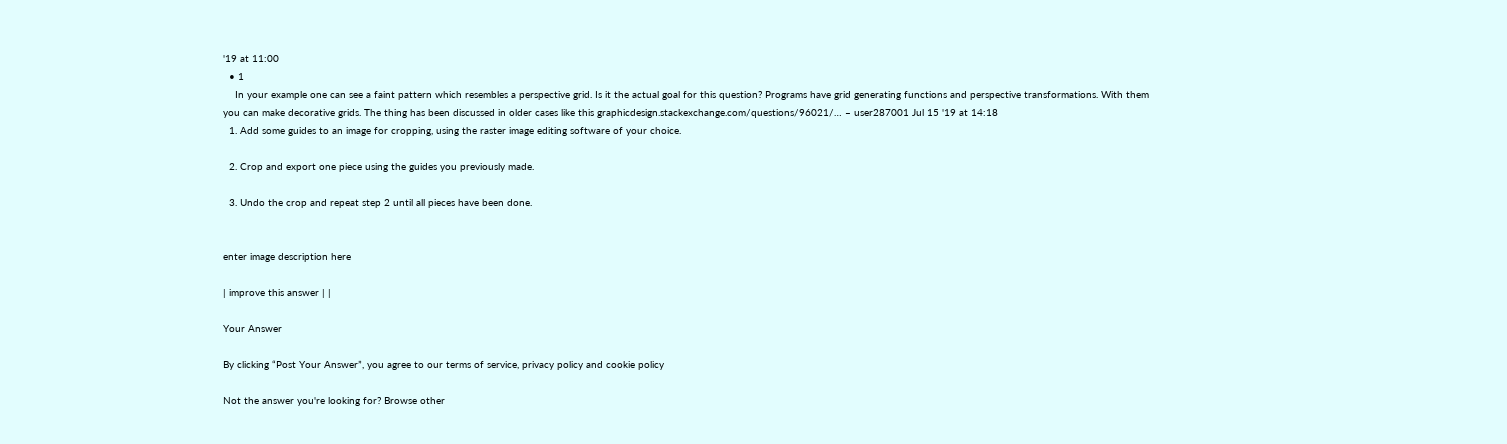'19 at 11:00
  • 1
    In your example one can see a faint pattern which resembles a perspective grid. Is it the actual goal for this question? Programs have grid generating functions and perspective transformations. With them you can make decorative grids. The thing has been discussed in older cases like this graphicdesign.stackexchange.com/questions/96021/… – user287001 Jul 15 '19 at 14:18
  1. Add some guides to an image for cropping, using the raster image editing software of your choice.

  2. Crop and export one piece using the guides you previously made.

  3. Undo the crop and repeat step 2 until all pieces have been done.


enter image description here

| improve this answer | |

Your Answer

By clicking “Post Your Answer”, you agree to our terms of service, privacy policy and cookie policy

Not the answer you're looking for? Browse other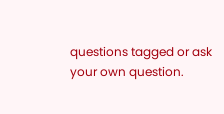questions tagged or ask your own question.